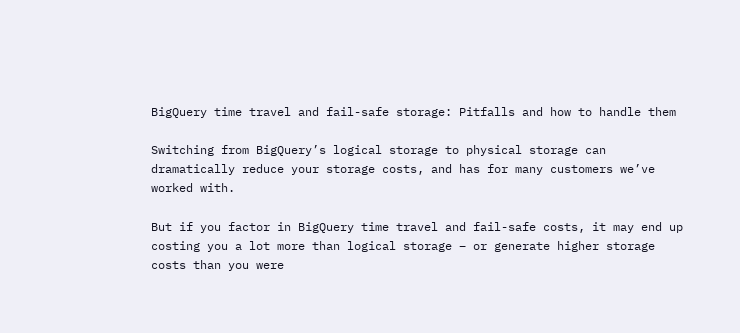BigQuery time travel and fail-safe storage: Pitfalls and how to handle them

Switching from BigQuery’s logical storage to physical storage can dramatically reduce your storage costs, and has for many customers we’ve worked with.

But if you factor in BigQuery time travel and fail-safe costs, it may end up costing you a lot more than logical storage – or generate higher storage costs than you were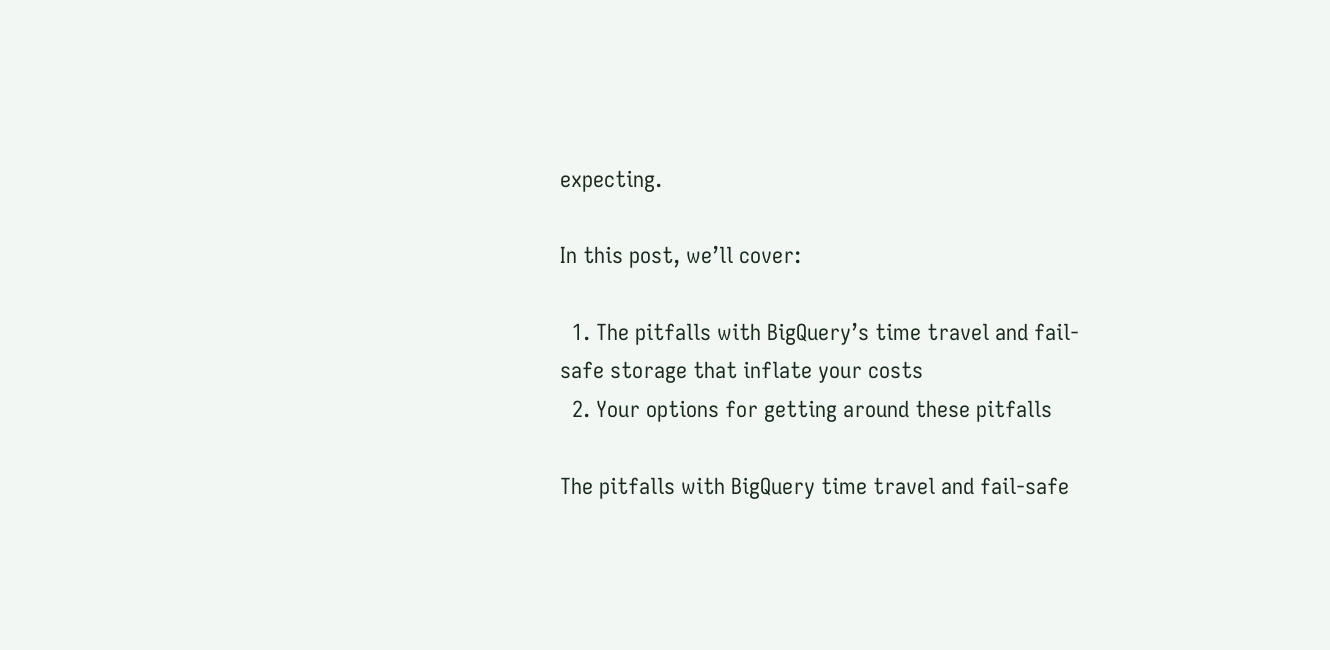expecting.

In this post, we’ll cover:

  1. The pitfalls with BigQuery’s time travel and fail-safe storage that inflate your costs
  2. Your options for getting around these pitfalls

The pitfalls with BigQuery time travel and fail-safe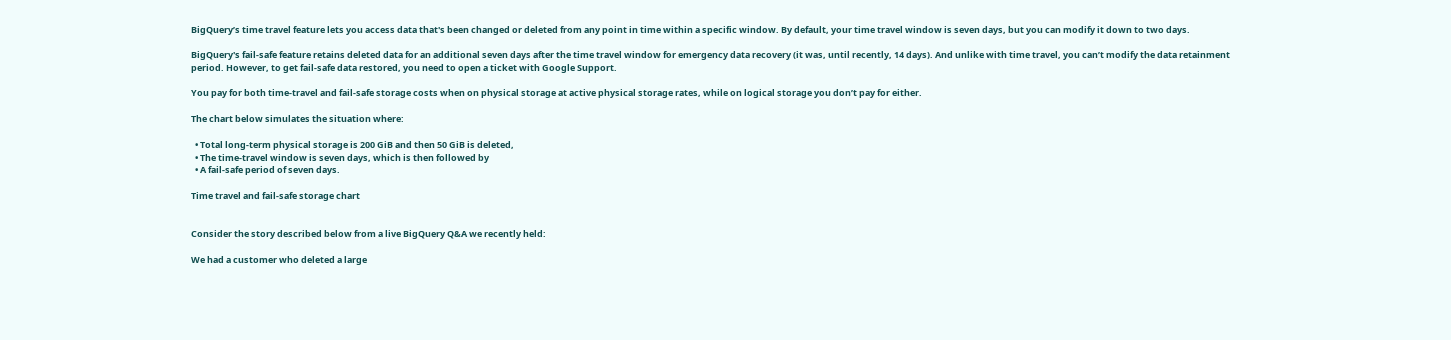BigQuery’s time travel feature lets you access data that's been changed or deleted from any point in time within a specific window. By default, your time travel window is seven days, but you can modify it down to two days.

BigQuery's fail-safe feature retains deleted data for an additional seven days after the time travel window for emergency data recovery (it was, until recently, 14 days). And unlike with time travel, you can’t modify the data retainment period. However, to get fail-safe data restored, you need to open a ticket with Google Support.

You pay for both time-travel and fail-safe storage costs when on physical storage at active physical storage rates, while on logical storage you don’t pay for either.

The chart below simulates the situation where:

  • Total long-term physical storage is 200 GiB and then 50 GiB is deleted,
  • The time-travel window is seven days, which is then followed by
  • A fail-safe period of seven days.

Time travel and fail-safe storage chart


Consider the story described below from a live BigQuery Q&A we recently held:

We had a customer who deleted a large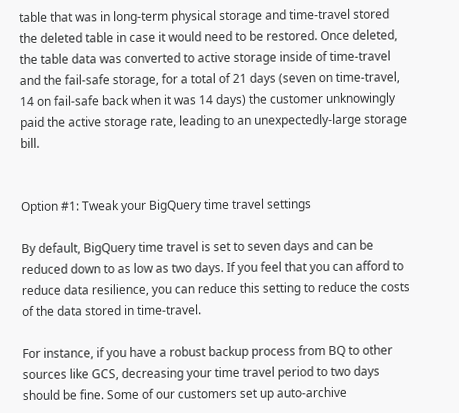table that was in long-term physical storage and time-travel stored the deleted table in case it would need to be restored. Once deleted, the table data was converted to active storage inside of time-travel and the fail-safe storage, for a total of 21 days (seven on time-travel, 14 on fail-safe back when it was 14 days) the customer unknowingly paid the active storage rate, leading to an unexpectedly-large storage bill.


Option #1: Tweak your BigQuery time travel settings

By default, BigQuery time travel is set to seven days and can be reduced down to as low as two days. If you feel that you can afford to reduce data resilience, you can reduce this setting to reduce the costs of the data stored in time-travel.

For instance, if you have a robust backup process from BQ to other sources like GCS, decreasing your time travel period to two days should be fine. Some of our customers set up auto-archive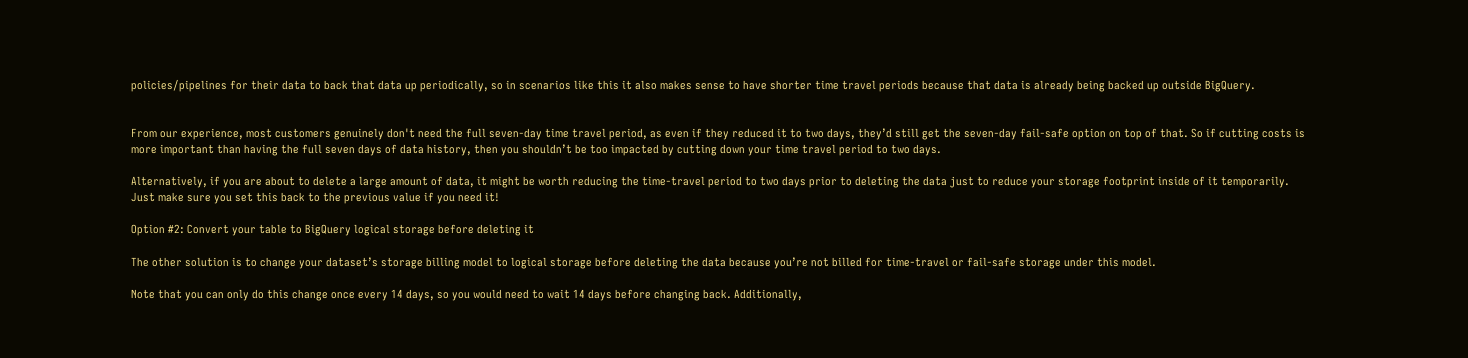policies/pipelines for their data to back that data up periodically, so in scenarios like this it also makes sense to have shorter time travel periods because that data is already being backed up outside BigQuery.


From our experience, most customers genuinely don't need the full seven-day time travel period, as even if they reduced it to two days, they’d still get the seven-day fail-safe option on top of that. So if cutting costs is more important than having the full seven days of data history, then you shouldn’t be too impacted by cutting down your time travel period to two days.

Alternatively, if you are about to delete a large amount of data, it might be worth reducing the time-travel period to two days prior to deleting the data just to reduce your storage footprint inside of it temporarily. Just make sure you set this back to the previous value if you need it!

Option #2: Convert your table to BigQuery logical storage before deleting it

The other solution is to change your dataset’s storage billing model to logical storage before deleting the data because you’re not billed for time-travel or fail-safe storage under this model.

Note that you can only do this change once every 14 days, so you would need to wait 14 days before changing back. Additionally,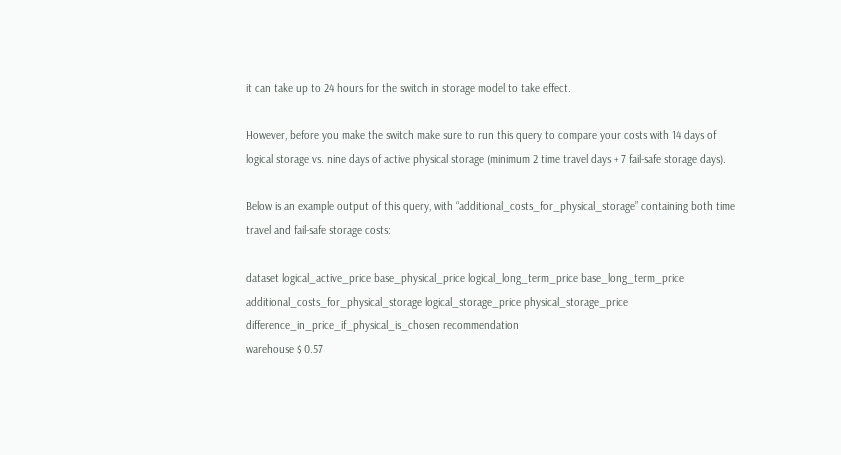it can take up to 24 hours for the switch in storage model to take effect.

However, before you make the switch make sure to run this query to compare your costs with 14 days of logical storage vs. nine days of active physical storage (minimum 2 time travel days + 7 fail-safe storage days).

Below is an example output of this query, with “additional_costs_for_physical_storage” containing both time travel and fail-safe storage costs:

dataset logical_active_price base_physical_price logical_long_term_price base_long_term_price additional_costs_for_physical_storage logical_storage_price physical_storage_price difference_in_price_if_physical_is_chosen recommendation
warehouse $ 0.57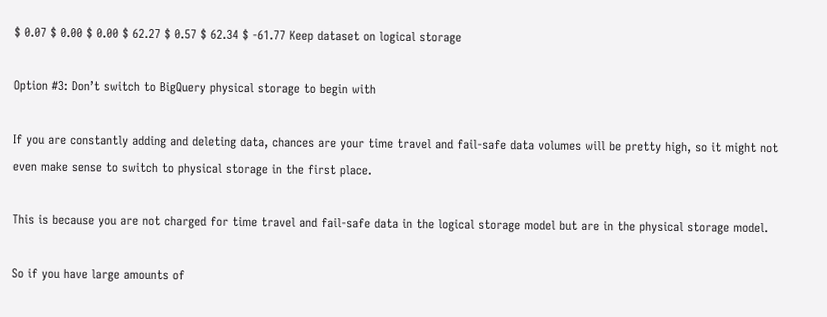$ 0.07 $ 0.00 $ 0.00 $ 62.27 $ 0.57 $ 62.34 $ -61.77 Keep dataset on logical storage

Option #3: Don’t switch to BigQuery physical storage to begin with

If you are constantly adding and deleting data, chances are your time travel and fail-safe data volumes will be pretty high, so it might not even make sense to switch to physical storage in the first place.

This is because you are not charged for time travel and fail-safe data in the logical storage model but are in the physical storage model.

So if you have large amounts of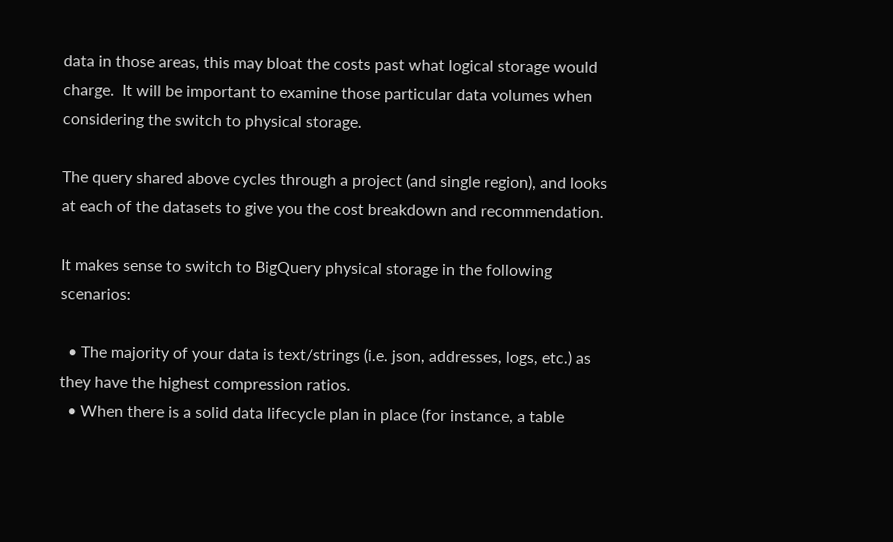data in those areas, this may bloat the costs past what logical storage would charge.  It will be important to examine those particular data volumes when considering the switch to physical storage.

The query shared above cycles through a project (and single region), and looks at each of the datasets to give you the cost breakdown and recommendation.

It makes sense to switch to BigQuery physical storage in the following scenarios:

  • The majority of your data is text/strings (i.e. json, addresses, logs, etc.) as they have the highest compression ratios.
  • When there is a solid data lifecycle plan in place (for instance, a table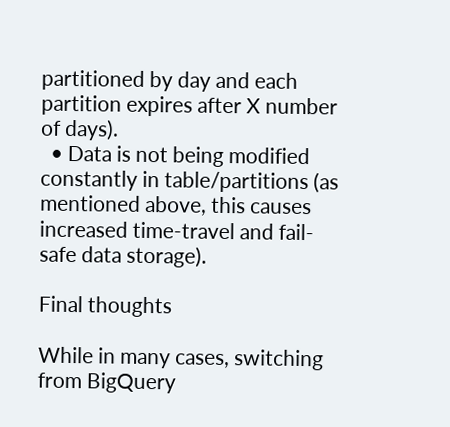partitioned by day and each partition expires after X number of days).
  • Data is not being modified constantly in table/partitions (as mentioned above, this causes increased time-travel and fail-safe data storage).

Final thoughts

While in many cases, switching from BigQuery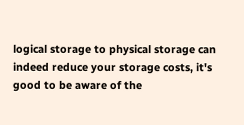logical storage to physical storage can indeed reduce your storage costs, it's good to be aware of the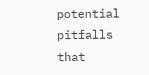potential pitfalls that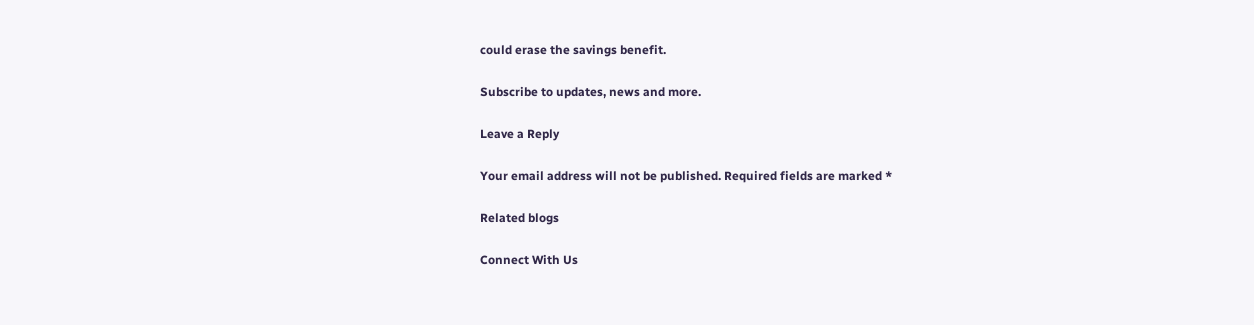could erase the savings benefit.

Subscribe to updates, news and more.

Leave a Reply

Your email address will not be published. Required fields are marked *

Related blogs

Connect With Us